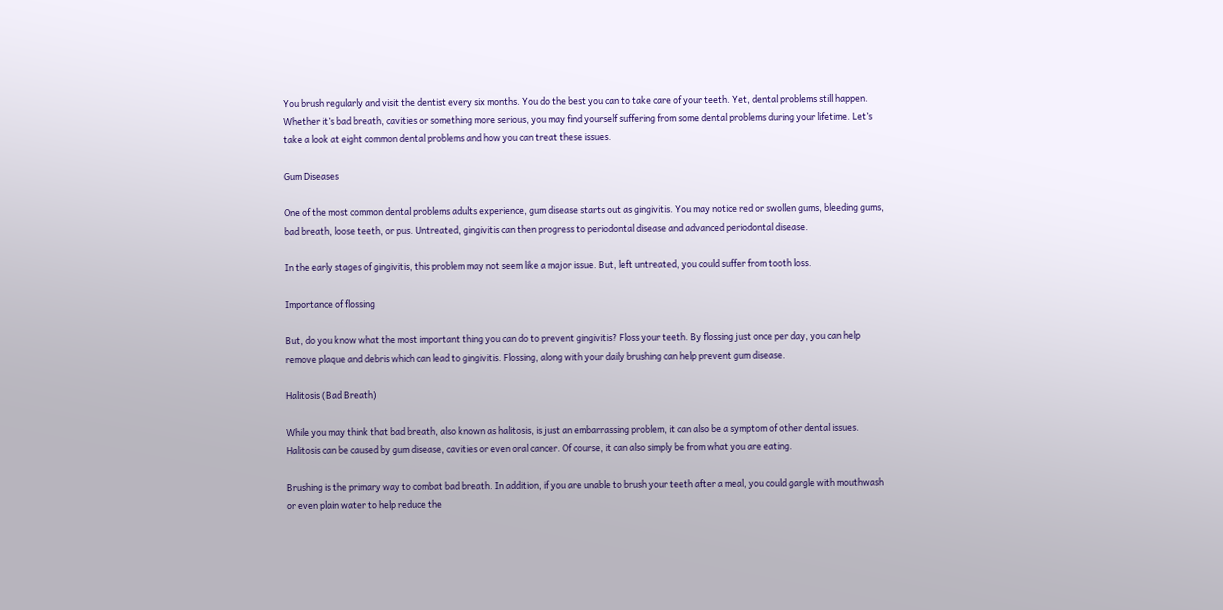You brush regularly and visit the dentist every six months. You do the best you can to take care of your teeth. Yet, dental problems still happen. Whether it’s bad breath, cavities or something more serious, you may find yourself suffering from some dental problems during your lifetime. Let’s take a look at eight common dental problems and how you can treat these issues.

Gum Diseases

One of the most common dental problems adults experience, gum disease starts out as gingivitis. You may notice red or swollen gums, bleeding gums, bad breath, loose teeth, or pus. Untreated, gingivitis can then progress to periodontal disease and advanced periodontal disease.

In the early stages of gingivitis, this problem may not seem like a major issue. But, left untreated, you could suffer from tooth loss.

Importance of flossing

But, do you know what the most important thing you can do to prevent gingivitis? Floss your teeth. By flossing just once per day, you can help remove plaque and debris which can lead to gingivitis. Flossing, along with your daily brushing can help prevent gum disease.

Halitosis (Bad Breath)

While you may think that bad breath, also known as halitosis, is just an embarrassing problem, it can also be a symptom of other dental issues. Halitosis can be caused by gum disease, cavities or even oral cancer. Of course, it can also simply be from what you are eating.

Brushing is the primary way to combat bad breath. In addition, if you are unable to brush your teeth after a meal, you could gargle with mouthwash or even plain water to help reduce the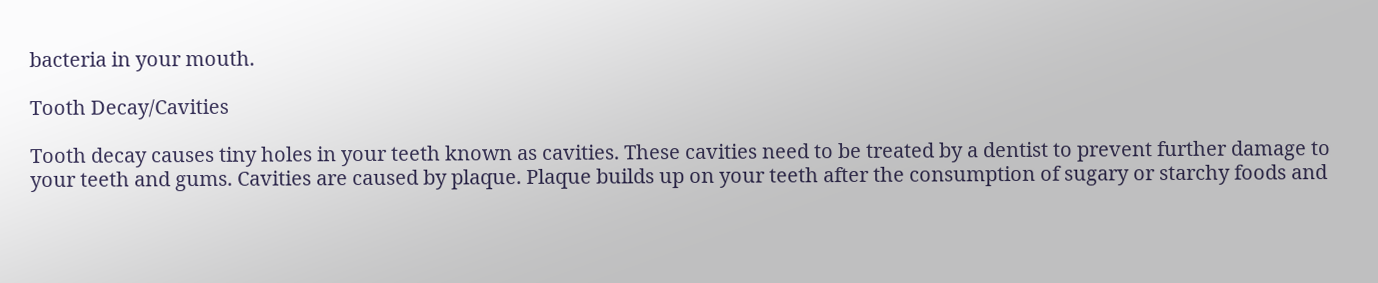bacteria in your mouth.

Tooth Decay/Cavities

Tooth decay causes tiny holes in your teeth known as cavities. These cavities need to be treated by a dentist to prevent further damage to your teeth and gums. Cavities are caused by plaque. Plaque builds up on your teeth after the consumption of sugary or starchy foods and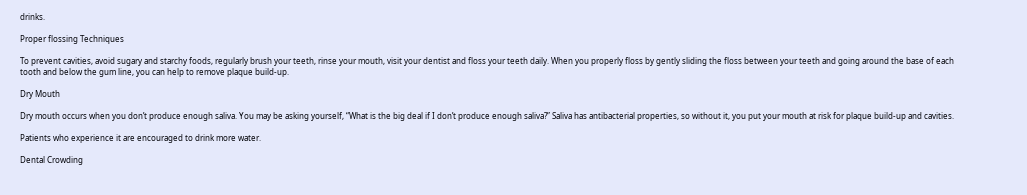drinks.

Proper flossing Techniques

To prevent cavities, avoid sugary and starchy foods, regularly brush your teeth, rinse your mouth, visit your dentist and floss your teeth daily. When you properly floss by gently sliding the floss between your teeth and going around the base of each tooth and below the gum line, you can help to remove plaque build-up.

Dry Mouth

Dry mouth occurs when you don’t produce enough saliva. You may be asking yourself, “What is the big deal if I don’t produce enough saliva?” Saliva has antibacterial properties, so without it, you put your mouth at risk for plaque build-up and cavities.

Patients who experience it are encouraged to drink more water.

Dental Crowding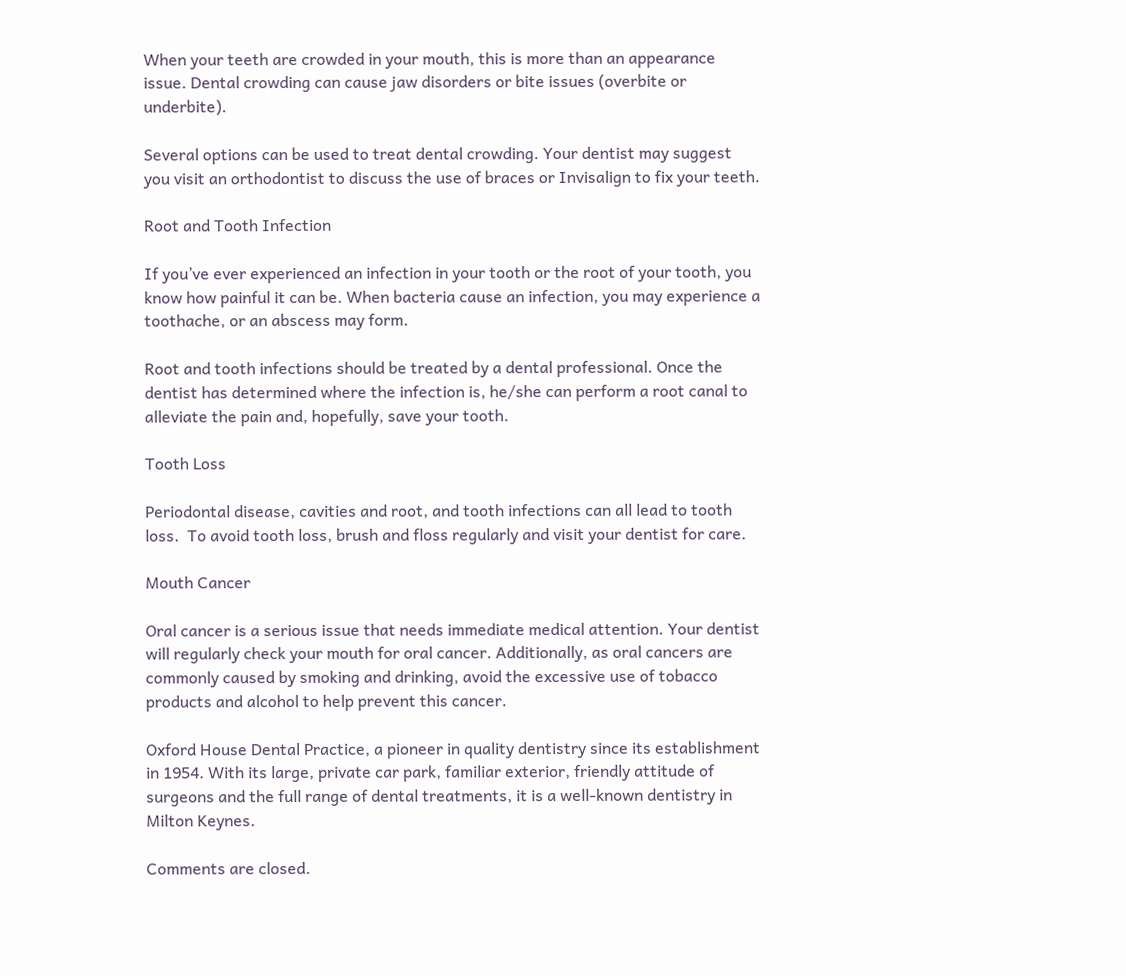When your teeth are crowded in your mouth, this is more than an appearance issue. Dental crowding can cause jaw disorders or bite issues (overbite or underbite).

Several options can be used to treat dental crowding. Your dentist may suggest you visit an orthodontist to discuss the use of braces or Invisalign to fix your teeth.

Root and Tooth Infection

If you’ve ever experienced an infection in your tooth or the root of your tooth, you know how painful it can be. When bacteria cause an infection, you may experience a toothache, or an abscess may form.

Root and tooth infections should be treated by a dental professional. Once the dentist has determined where the infection is, he/she can perform a root canal to alleviate the pain and, hopefully, save your tooth.

Tooth Loss

Periodontal disease, cavities and root, and tooth infections can all lead to tooth loss.  To avoid tooth loss, brush and floss regularly and visit your dentist for care.

Mouth Cancer

Oral cancer is a serious issue that needs immediate medical attention. Your dentist will regularly check your mouth for oral cancer. Additionally, as oral cancers are commonly caused by smoking and drinking, avoid the excessive use of tobacco products and alcohol to help prevent this cancer.

Oxford House Dental Practice, a pioneer in quality dentistry since its establishment in 1954. With its large, private car park, familiar exterior, friendly attitude of surgeons and the full range of dental treatments, it is a well-known dentistry in Milton Keynes.

Comments are closed.